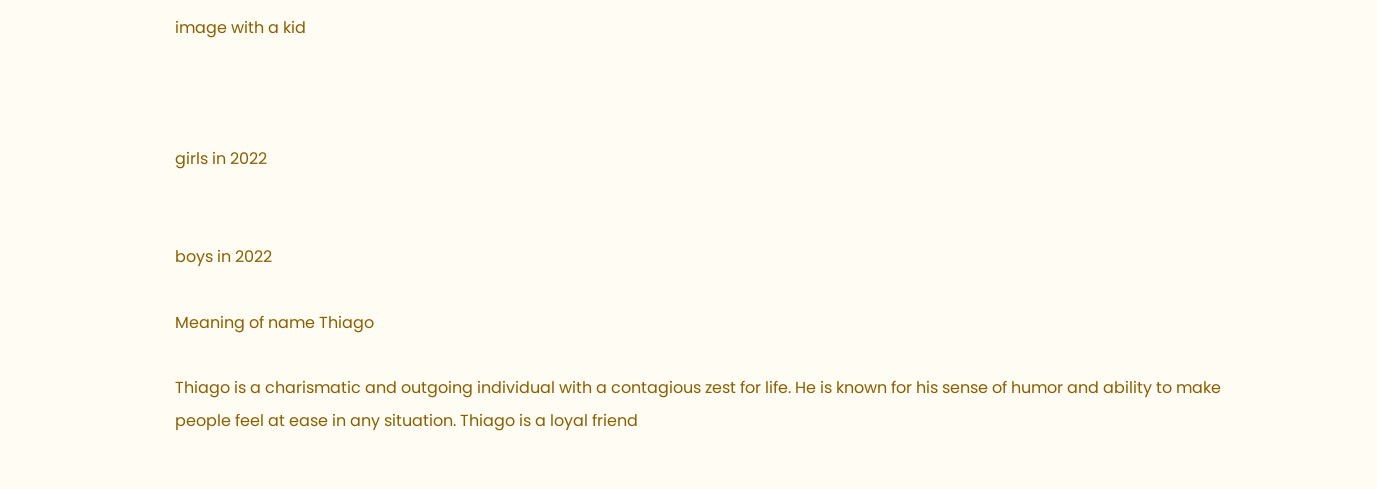image with a kid



girls in 2022


boys in 2022

Meaning of name Thiago

Thiago is a charismatic and outgoing individual with a contagious zest for life. He is known for his sense of humor and ability to make people feel at ease in any situation. Thiago is a loyal friend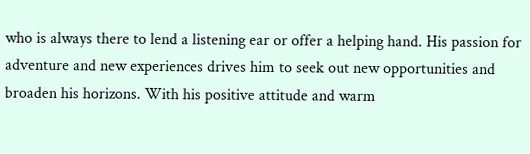who is always there to lend a listening ear or offer a helping hand. His passion for adventure and new experiences drives him to seek out new opportunities and broaden his horizons. With his positive attitude and warm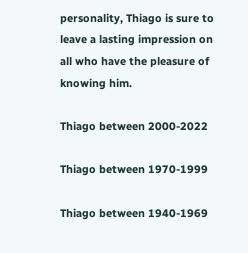personality, Thiago is sure to leave a lasting impression on all who have the pleasure of knowing him.

Thiago between 2000-2022

Thiago between 1970-1999

Thiago between 1940-1969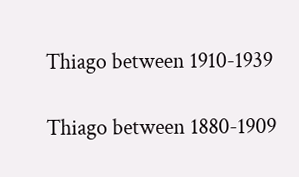Thiago between 1910-1939

Thiago between 1880-1909